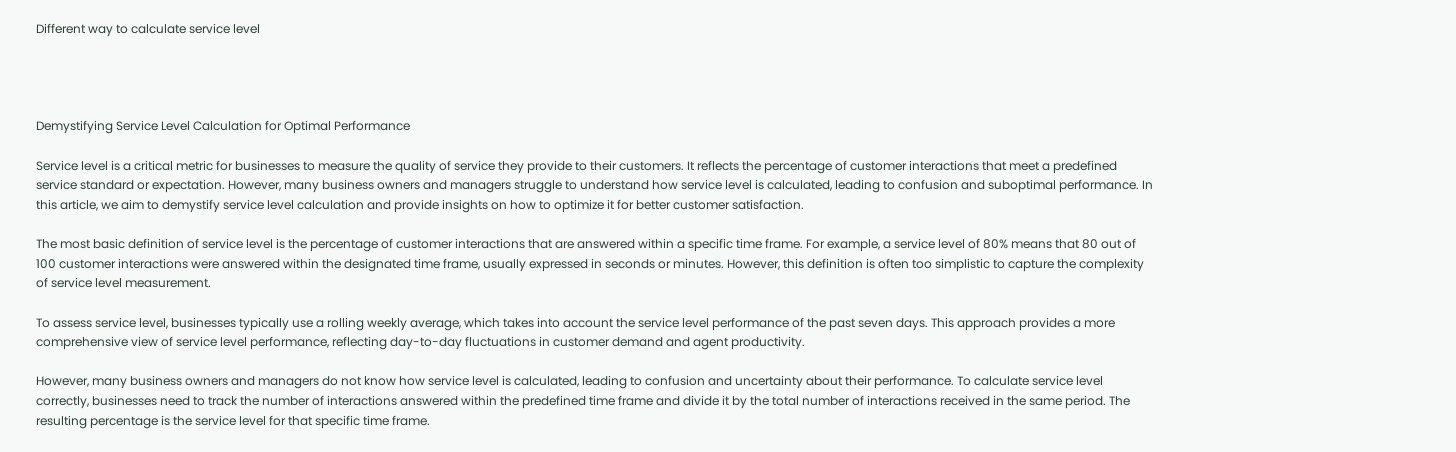Different way to calculate service level




Demystifying Service Level Calculation for Optimal Performance

Service level is a critical metric for businesses to measure the quality of service they provide to their customers. It reflects the percentage of customer interactions that meet a predefined service standard or expectation. However, many business owners and managers struggle to understand how service level is calculated, leading to confusion and suboptimal performance. In this article, we aim to demystify service level calculation and provide insights on how to optimize it for better customer satisfaction.

The most basic definition of service level is the percentage of customer interactions that are answered within a specific time frame. For example, a service level of 80% means that 80 out of 100 customer interactions were answered within the designated time frame, usually expressed in seconds or minutes. However, this definition is often too simplistic to capture the complexity of service level measurement.

To assess service level, businesses typically use a rolling weekly average, which takes into account the service level performance of the past seven days. This approach provides a more comprehensive view of service level performance, reflecting day-to-day fluctuations in customer demand and agent productivity.

However, many business owners and managers do not know how service level is calculated, leading to confusion and uncertainty about their performance. To calculate service level correctly, businesses need to track the number of interactions answered within the predefined time frame and divide it by the total number of interactions received in the same period. The resulting percentage is the service level for that specific time frame.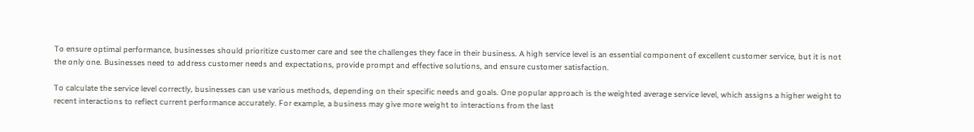To ensure optimal performance, businesses should prioritize customer care and see the challenges they face in their business. A high service level is an essential component of excellent customer service, but it is not the only one. Businesses need to address customer needs and expectations, provide prompt and effective solutions, and ensure customer satisfaction.

To calculate the service level correctly, businesses can use various methods, depending on their specific needs and goals. One popular approach is the weighted average service level, which assigns a higher weight to recent interactions to reflect current performance accurately. For example, a business may give more weight to interactions from the last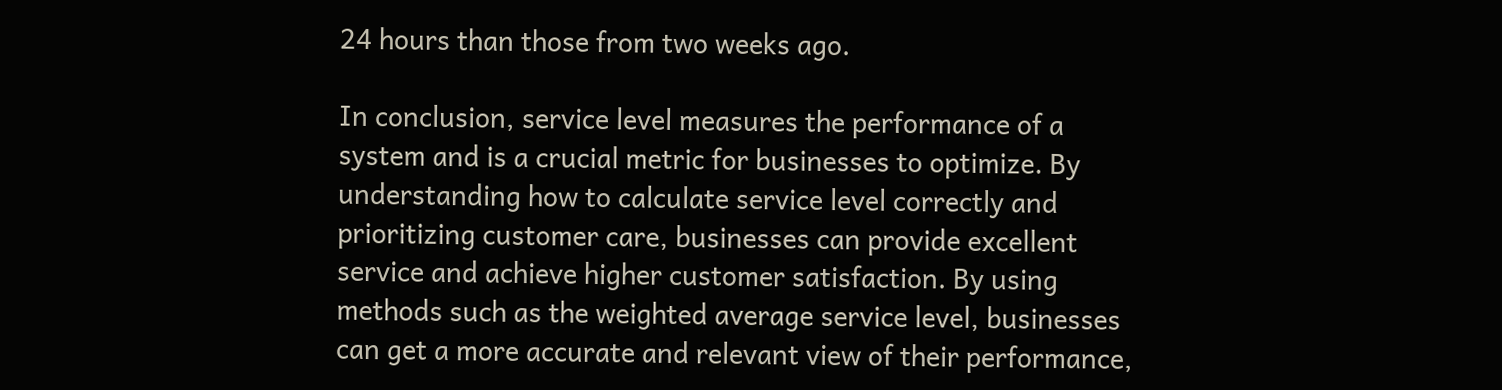24 hours than those from two weeks ago.

In conclusion, service level measures the performance of a system and is a crucial metric for businesses to optimize. By understanding how to calculate service level correctly and prioritizing customer care, businesses can provide excellent service and achieve higher customer satisfaction. By using methods such as the weighted average service level, businesses can get a more accurate and relevant view of their performance,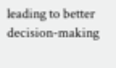leading to better decision-making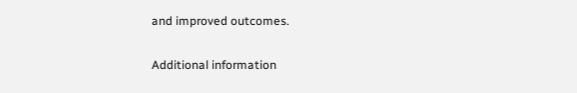and improved outcomes.

Additional information